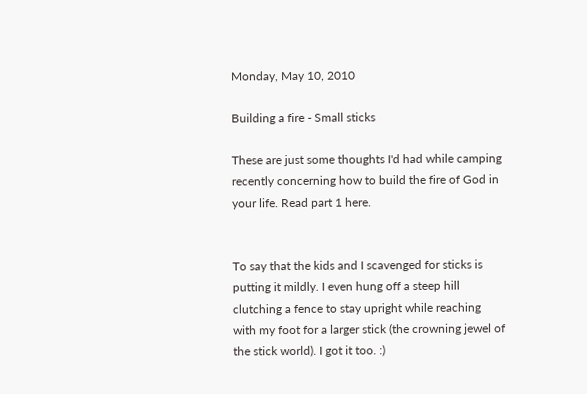Monday, May 10, 2010

Building a fire - Small sticks

These are just some thoughts I'd had while camping recently concerning how to build the fire of God in your life. Read part 1 here.


To say that the kids and I scavenged for sticks is putting it mildly. I even hung off a steep hill clutching a fence to stay upright while reaching with my foot for a larger stick (the crowning jewel of the stick world). I got it too. :)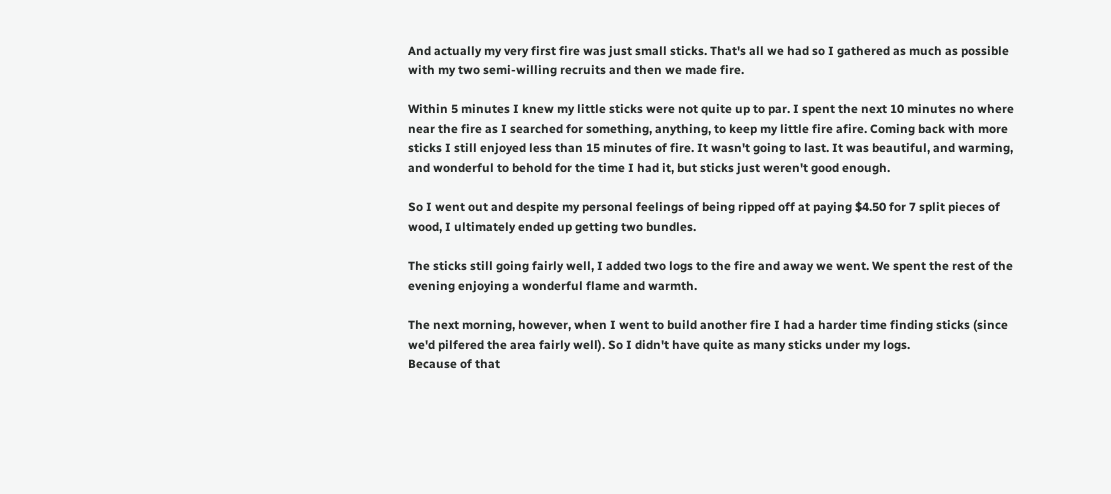And actually my very first fire was just small sticks. That's all we had so I gathered as much as possible with my two semi-willing recruits and then we made fire.

Within 5 minutes I knew my little sticks were not quite up to par. I spent the next 10 minutes no where near the fire as I searched for something, anything, to keep my little fire afire. Coming back with more sticks I still enjoyed less than 15 minutes of fire. It wasn't going to last. It was beautiful, and warming, and wonderful to behold for the time I had it, but sticks just weren't good enough.

So I went out and despite my personal feelings of being ripped off at paying $4.50 for 7 split pieces of wood, I ultimately ended up getting two bundles.

The sticks still going fairly well, I added two logs to the fire and away we went. We spent the rest of the evening enjoying a wonderful flame and warmth.

The next morning, however, when I went to build another fire I had a harder time finding sticks (since we'd pilfered the area fairly well). So I didn't have quite as many sticks under my logs.
Because of that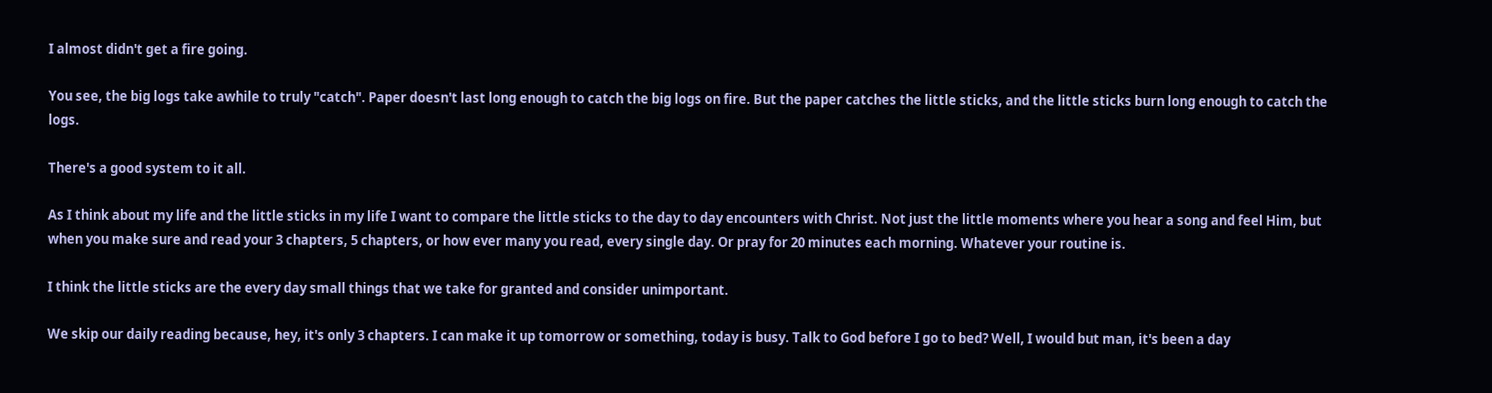I almost didn't get a fire going.

You see, the big logs take awhile to truly "catch". Paper doesn't last long enough to catch the big logs on fire. But the paper catches the little sticks, and the little sticks burn long enough to catch the logs.

There's a good system to it all.

As I think about my life and the little sticks in my life I want to compare the little sticks to the day to day encounters with Christ. Not just the little moments where you hear a song and feel Him, but when you make sure and read your 3 chapters, 5 chapters, or how ever many you read, every single day. Or pray for 20 minutes each morning. Whatever your routine is.

I think the little sticks are the every day small things that we take for granted and consider unimportant.

We skip our daily reading because, hey, it's only 3 chapters. I can make it up tomorrow or something, today is busy. Talk to God before I go to bed? Well, I would but man, it's been a day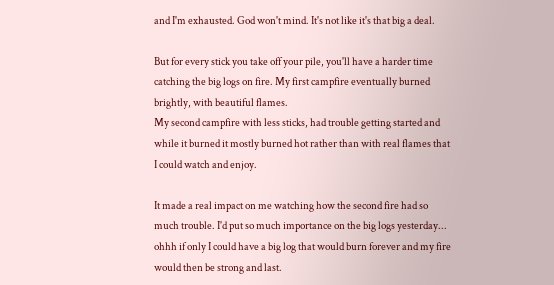and I'm exhausted. God won't mind. It's not like it's that big a deal.

But for every stick you take off your pile, you'll have a harder time catching the big logs on fire. My first campfire eventually burned brightly, with beautiful flames.
My second campfire with less sticks, had trouble getting started and while it burned it mostly burned hot rather than with real flames that I could watch and enjoy.

It made a real impact on me watching how the second fire had so much trouble. I'd put so much importance on the big logs yesterday... ohhh if only I could have a big log that would burn forever and my fire would then be strong and last.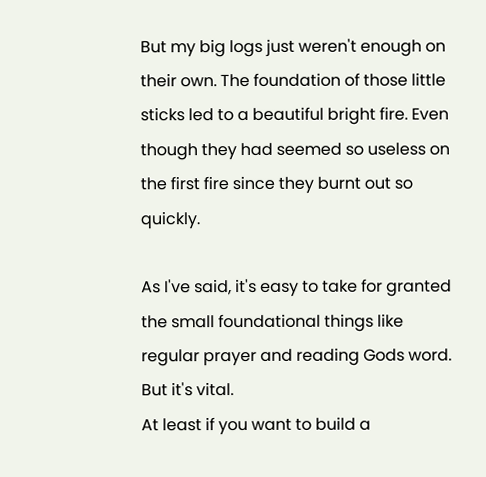But my big logs just weren't enough on their own. The foundation of those little sticks led to a beautiful bright fire. Even though they had seemed so useless on the first fire since they burnt out so quickly.

As I've said, it's easy to take for granted the small foundational things like regular prayer and reading Gods word. But it's vital.
At least if you want to build a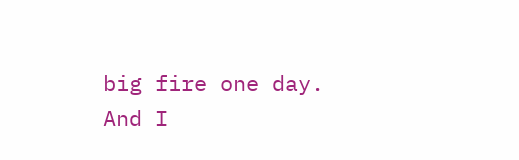big fire one day.
And I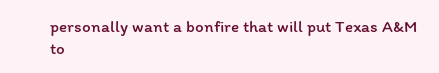personally want a bonfire that will put Texas A&M to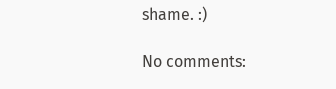shame. :)

No comments: